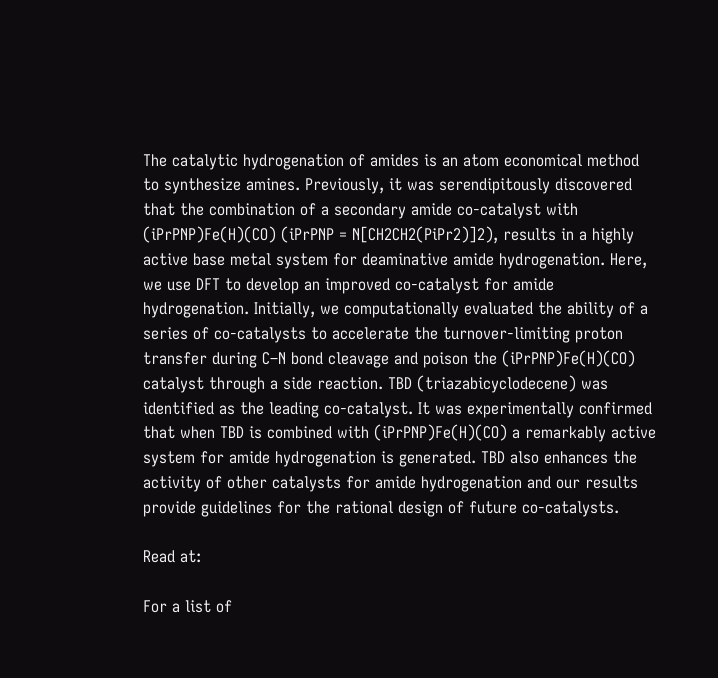The catalytic hydrogenation of amides is an atom economical method to synthesize amines. Previously, it was serendipitously discovered that the combination of a secondary amide co-catalyst with (iPrPNP)Fe(H)(CO) (iPrPNP = N[CH2CH2(PiPr2)]2), results in a highly active base metal system for deaminative amide hydrogenation. Here, we use DFT to develop an improved co-catalyst for amide hydrogenation. Initially, we computationally evaluated the ability of a series of co-catalysts to accelerate the turnover-limiting proton transfer during C–N bond cleavage and poison the (iPrPNP)Fe(H)(CO) catalyst through a side reaction. TBD (triazabicyclodecene) was identified as the leading co-catalyst. It was experimentally confirmed that when TBD is combined with (iPrPNP)Fe(H)(CO) a remarkably active system for amide hydrogenation is generated. TBD also enhances the activity of other catalysts for amide hydrogenation and our results provide guidelines for the rational design of future co-catalysts.

Read at:

For a list of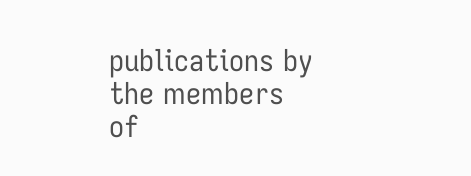publications by the members of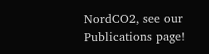NordCO2, see our Publications page!